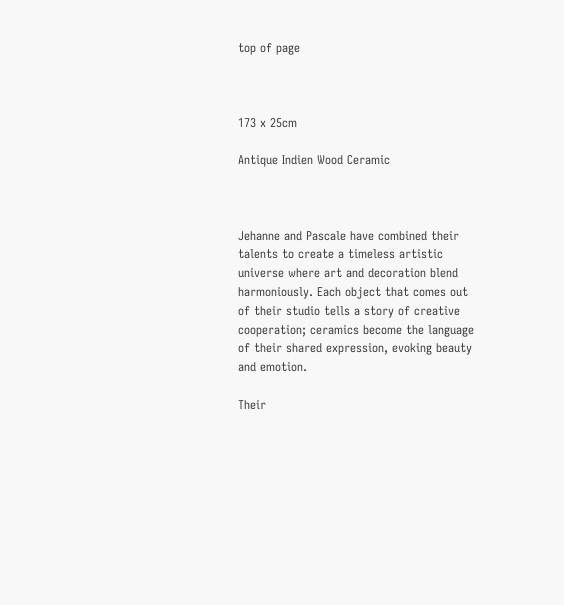top of page



173 x 25cm

Antique Indien Wood Ceramic



Jehanne and Pascale have combined their talents to create a timeless artistic universe where art and decoration blend harmoniously. Each object that comes out of their studio tells a story of creative cooperation; ceramics become the language of their shared expression, evoking beauty and emotion.

Their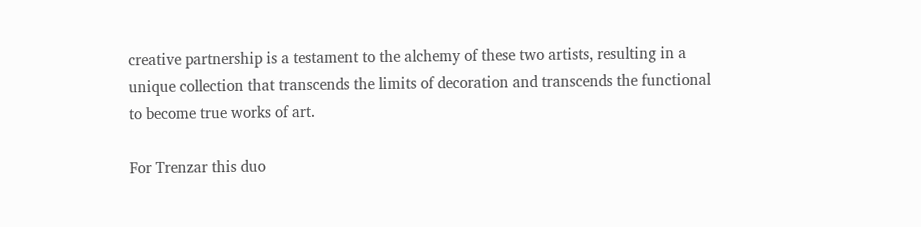creative partnership is a testament to the alchemy of these two artists, resulting in a unique collection that transcends the limits of decoration and transcends the functional to become true works of art.

For Trenzar this duo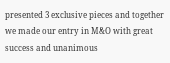presented 3 exclusive pieces and together we made our entry in M&O with great success and unanimous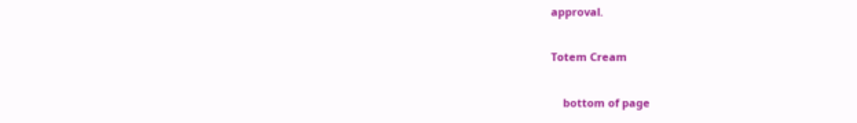approval.

Totem Cream

    bottom of page